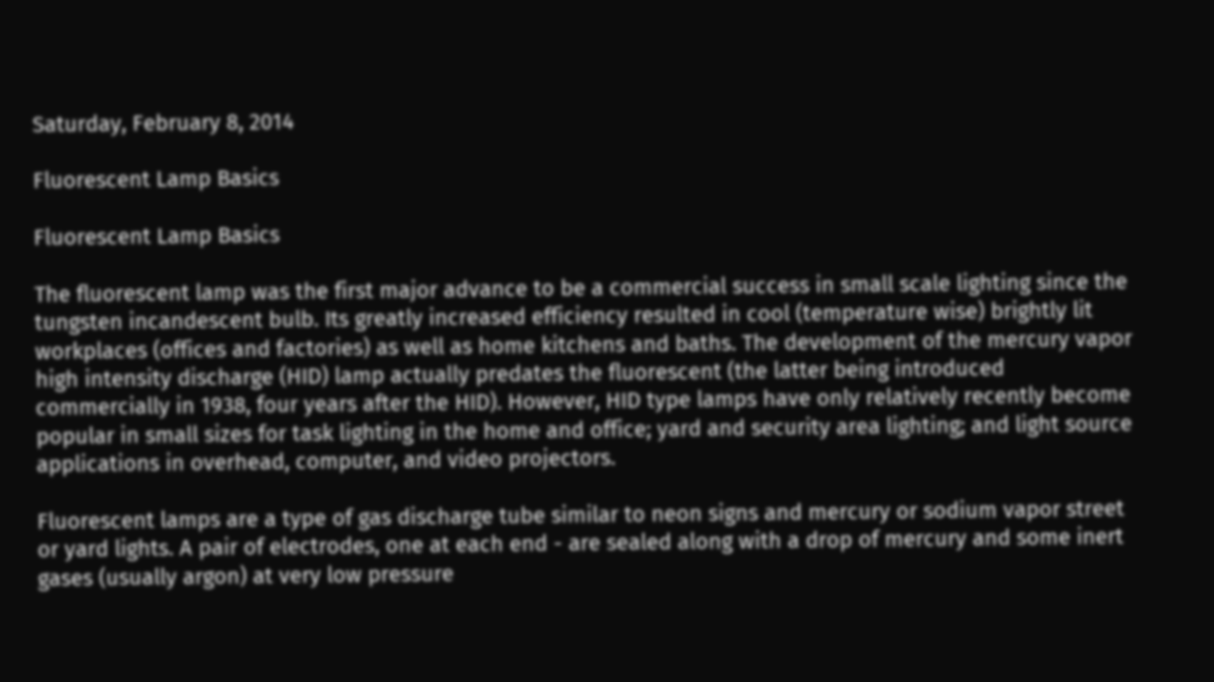Saturday, February 8, 2014

Fluorescent Lamp Basics

Fluorescent Lamp Basics

The fluorescent lamp was the first major advance to be a commercial success in small scale lighting since the tungsten incandescent bulb. Its greatly increased efficiency resulted in cool (temperature wise) brightly lit workplaces (offices and factories) as well as home kitchens and baths. The development of the mercury vapor high intensity discharge (HID) lamp actually predates the fluorescent (the latter being introduced commercially in 1938, four years after the HID). However, HID type lamps have only relatively recently become popular in small sizes for task lighting in the home and office; yard and security area lighting; and light source applications in overhead, computer, and video projectors.

Fluorescent lamps are a type of gas discharge tube similar to neon signs and mercury or sodium vapor street or yard lights. A pair of electrodes, one at each end - are sealed along with a drop of mercury and some inert gases (usually argon) at very low pressure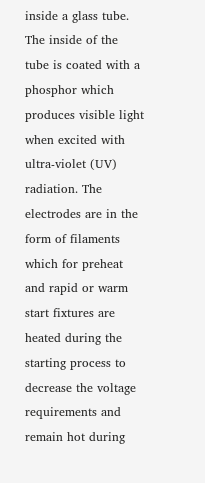inside a glass tube. The inside of the tube is coated with a phosphor which produces visible light when excited with ultra-violet (UV) radiation. The electrodes are in the form of filaments which for preheat and rapid or warm start fixtures are heated during the starting process to decrease the voltage requirements and remain hot during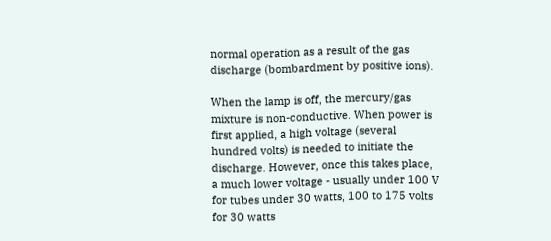normal operation as a result of the gas discharge (bombardment by positive ions).

When the lamp is off, the mercury/gas mixture is non-conductive. When power is first applied, a high voltage (several hundred volts) is needed to initiate the discharge. However, once this takes place, a much lower voltage - usually under 100 V for tubes under 30 watts, 100 to 175 volts for 30 watts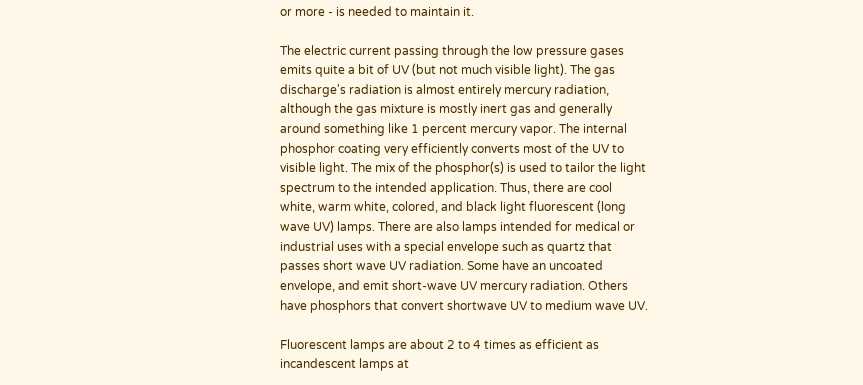or more - is needed to maintain it.

The electric current passing through the low pressure gases emits quite a bit of UV (but not much visible light). The gas discharge's radiation is almost entirely mercury radiation, although the gas mixture is mostly inert gas and generally around something like 1 percent mercury vapor. The internal phosphor coating very efficiently converts most of the UV to visible light. The mix of the phosphor(s) is used to tailor the light spectrum to the intended application. Thus, there are cool white, warm white, colored, and black light fluorescent (long wave UV) lamps. There are also lamps intended for medical or industrial uses with a special envelope such as quartz that passes short wave UV radiation. Some have an uncoated envelope, and emit short-wave UV mercury radiation. Others have phosphors that convert shortwave UV to medium wave UV.

Fluorescent lamps are about 2 to 4 times as efficient as incandescent lamps at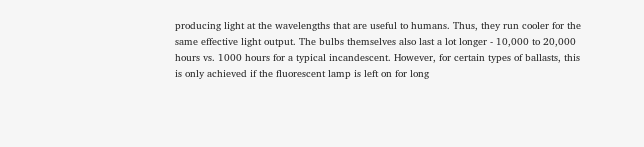producing light at the wavelengths that are useful to humans. Thus, they run cooler for the same effective light output. The bulbs themselves also last a lot longer - 10,000 to 20,000 hours vs. 1000 hours for a typical incandescent. However, for certain types of ballasts, this is only achieved if the fluorescent lamp is left on for long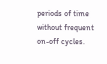periods of time without frequent on-off cycles.